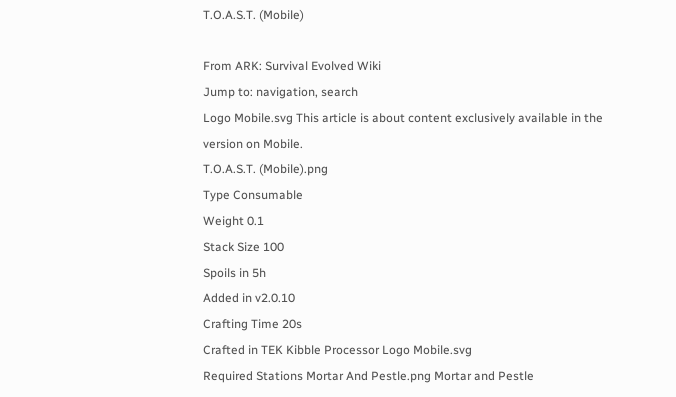T.O.A.S.T. (Mobile)

From ARK: Survival Evolved Wiki
Jump to: navigation, search
Logo Mobile.svg This article is about content exclusively available in the version on Mobile.
T.O.A.S.T. (Mobile).png
Type Consumable
Weight 0.1
Stack Size 100
Spoils in 5h
Added in v2.0.10
Crafting Time 20s
Crafted in TEK Kibble Processor Logo Mobile.svg
Required Stations Mortar And Pestle.png Mortar and Pestle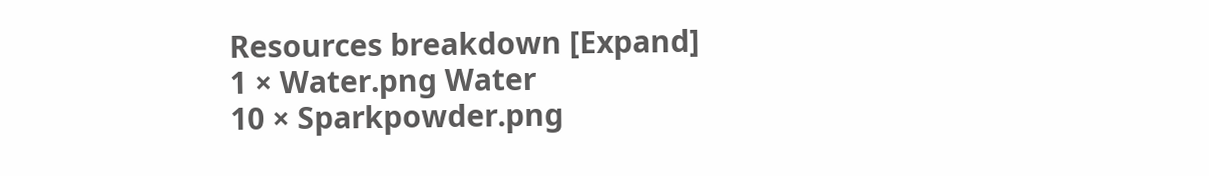Resources breakdown [Expand]
1 × Water.png Water
10 × Sparkpowder.png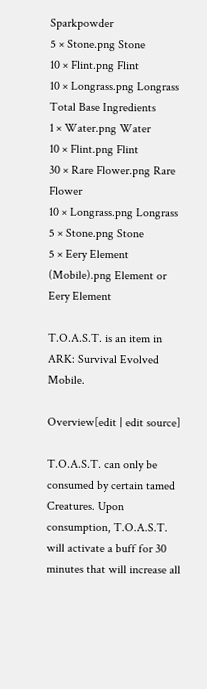Sparkpowder
5 × Stone.png Stone
10 × Flint.png Flint
10 × Longrass.png Longrass
Total Base Ingredients
1 × Water.png Water
10 × Flint.png Flint
30 × Rare Flower.png Rare Flower
10 × Longrass.png Longrass
5 × Stone.png Stone
5 × Eery Element (Mobile).png Element or Eery Element

T.O.A.S.T. is an item in ARK: Survival Evolved Mobile.

Overview[edit | edit source]

T.O.A.S.T. can only be consumed by certain tamed Creatures. Upon consumption, T.O.A.S.T. will activate a buff for 30 minutes that will increase all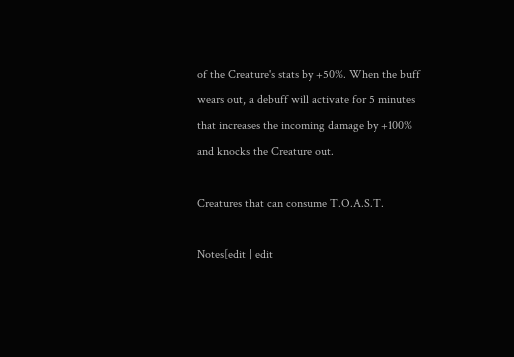of the Creature's stats by +50%. When the buff wears out, a debuff will activate for 5 minutes that increases the incoming damage by +100% and knocks the Creature out.

Creatures that can consume T.O.A.S.T.

Notes[edit | edit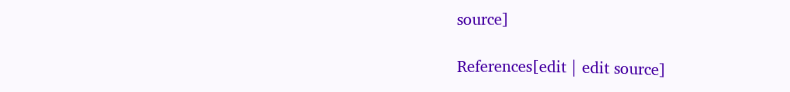source]

References[edit | edit source]